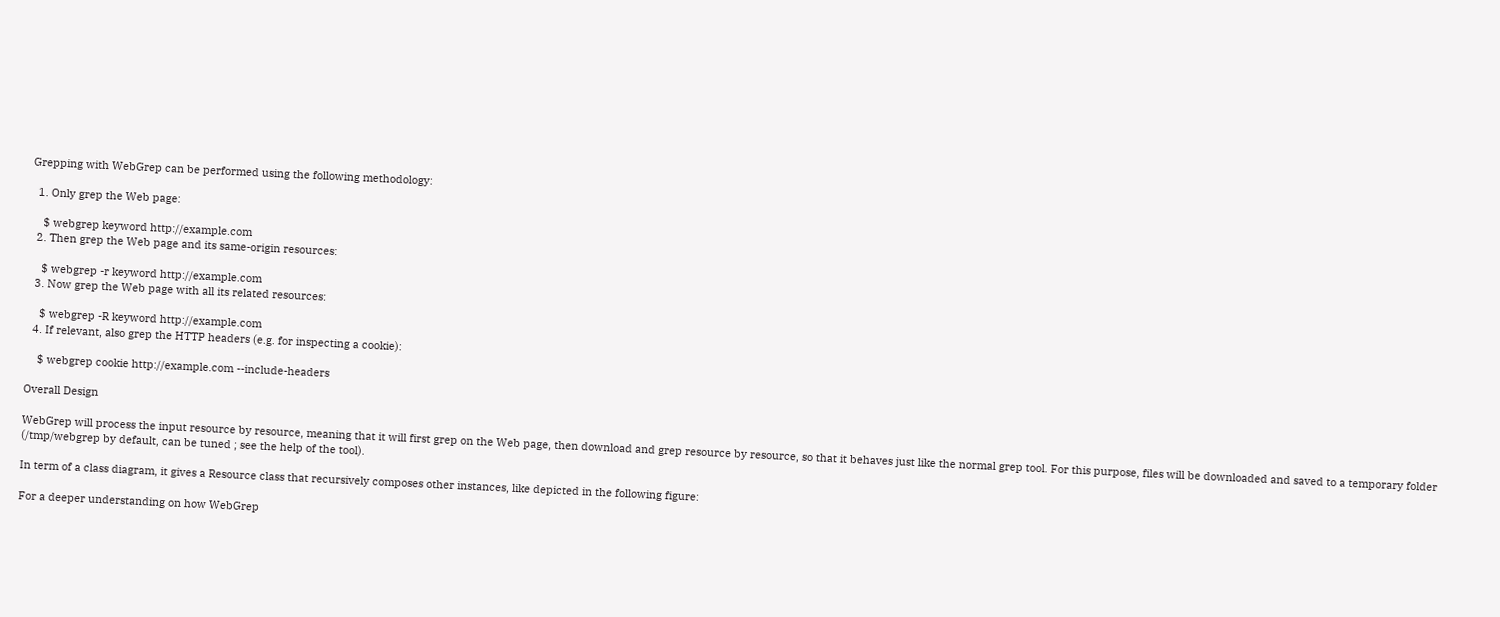Grepping with WebGrep can be performed using the following methodology:

  1. Only grep the Web page:

    $ webgrep keyword http://example.com
  2. Then grep the Web page and its same-origin resources:

    $ webgrep -r keyword http://example.com
  3. Now grep the Web page with all its related resources:

    $ webgrep -R keyword http://example.com
  4. If relevant, also grep the HTTP headers (e.g. for inspecting a cookie):

    $ webgrep cookie http://example.com --include-headers

Overall Design

WebGrep will process the input resource by resource, meaning that it will first grep on the Web page, then download and grep resource by resource, so that it behaves just like the normal grep tool. For this purpose, files will be downloaded and saved to a temporary folder (/tmp/webgrep by default, can be tuned ; see the help of the tool).

In term of a class diagram, it gives a Resource class that recursively composes other instances, like depicted in the following figure:

For a deeper understanding on how WebGrep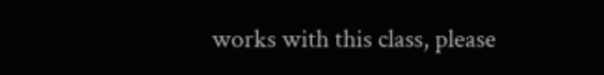works with this class, please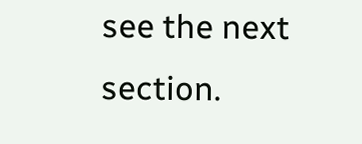see the next section.